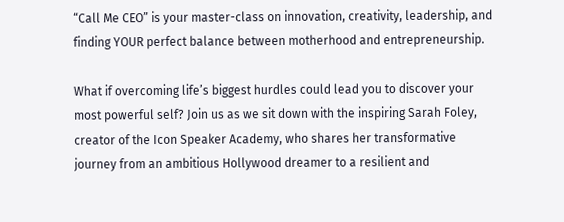“Call Me CEO” is your master-class on innovation, creativity, leadership, and finding YOUR perfect balance between motherhood and entrepreneurship.

What if overcoming life’s biggest hurdles could lead you to discover your most powerful self? Join us as we sit down with the inspiring Sarah Foley, creator of the Icon Speaker Academy, who shares her transformative journey from an ambitious Hollywood dreamer to a resilient and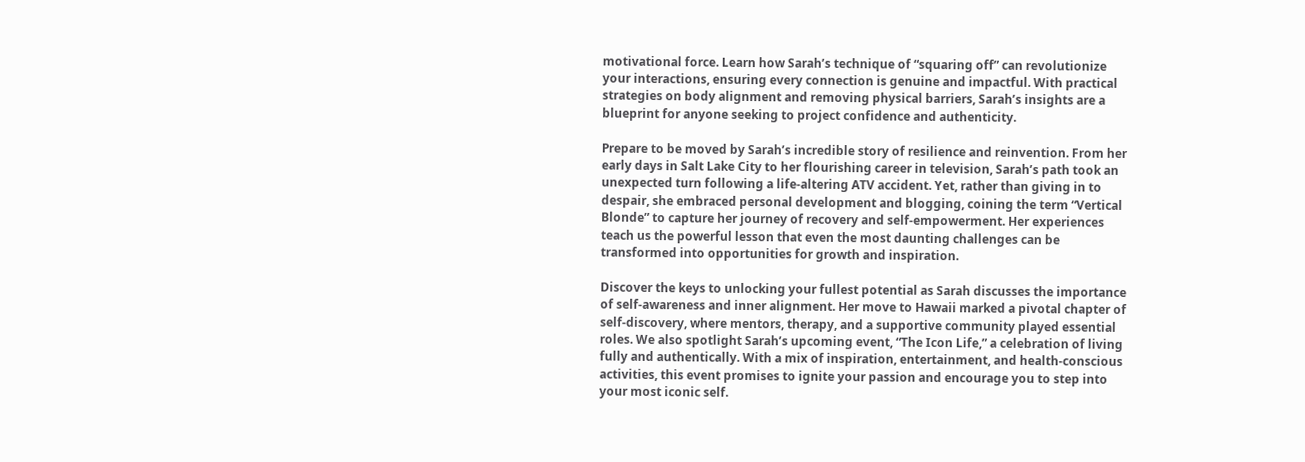motivational force. Learn how Sarah’s technique of “squaring off” can revolutionize your interactions, ensuring every connection is genuine and impactful. With practical strategies on body alignment and removing physical barriers, Sarah’s insights are a blueprint for anyone seeking to project confidence and authenticity.

Prepare to be moved by Sarah’s incredible story of resilience and reinvention. From her early days in Salt Lake City to her flourishing career in television, Sarah’s path took an unexpected turn following a life-altering ATV accident. Yet, rather than giving in to despair, she embraced personal development and blogging, coining the term “Vertical Blonde” to capture her journey of recovery and self-empowerment. Her experiences teach us the powerful lesson that even the most daunting challenges can be transformed into opportunities for growth and inspiration.

Discover the keys to unlocking your fullest potential as Sarah discusses the importance of self-awareness and inner alignment. Her move to Hawaii marked a pivotal chapter of self-discovery, where mentors, therapy, and a supportive community played essential roles. We also spotlight Sarah’s upcoming event, “The Icon Life,” a celebration of living fully and authentically. With a mix of inspiration, entertainment, and health-conscious activities, this event promises to ignite your passion and encourage you to step into your most iconic self.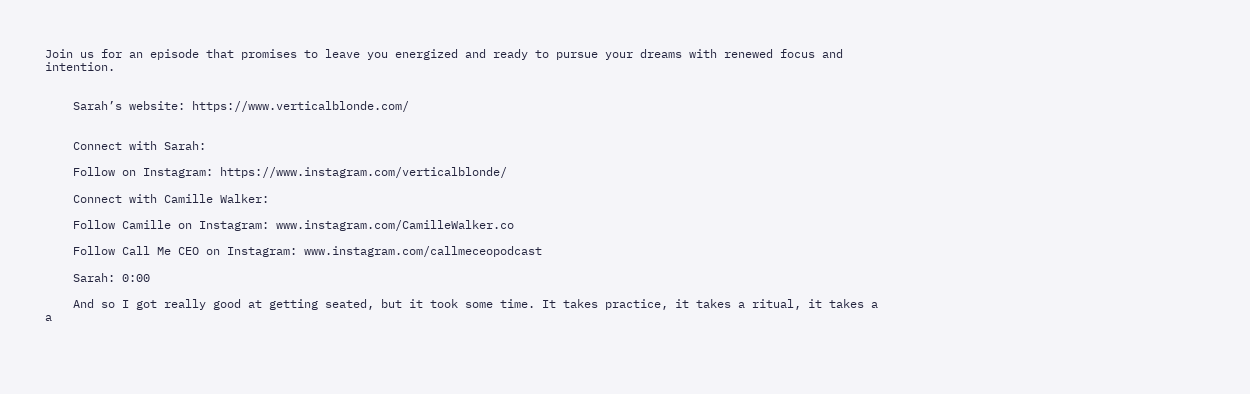Join us for an episode that promises to leave you energized and ready to pursue your dreams with renewed focus and intention.


    Sarah’s website: https://www.verticalblonde.com/


    Connect with Sarah:

    Follow on Instagram: https://www.instagram.com/verticalblonde/

    Connect with Camille Walker:

    Follow Camille on Instagram: www.instagram.com/CamilleWalker.co

    Follow Call Me CEO on Instagram: www.instagram.com/callmeceopodcast

    Sarah: 0:00

    And so I got really good at getting seated, but it took some time. It takes practice, it takes a ritual, it takes a a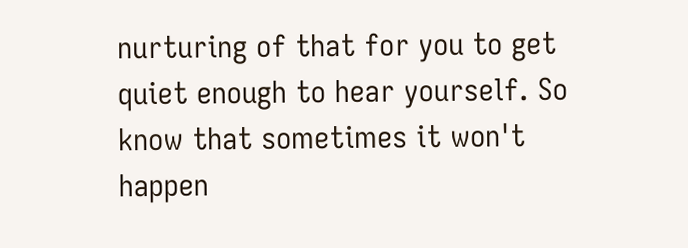nurturing of that for you to get quiet enough to hear yourself. So know that sometimes it won't happen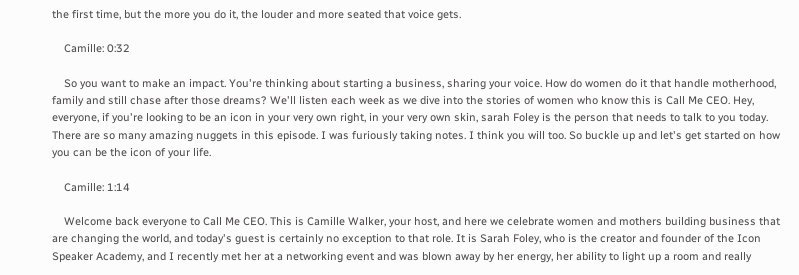the first time, but the more you do it, the louder and more seated that voice gets.

    Camille: 0:32

    So you want to make an impact. You're thinking about starting a business, sharing your voice. How do women do it that handle motherhood, family and still chase after those dreams? We'll listen each week as we dive into the stories of women who know this is Call Me CEO. Hey, everyone, if you're looking to be an icon in your very own right, in your very own skin, sarah Foley is the person that needs to talk to you today. There are so many amazing nuggets in this episode. I was furiously taking notes. I think you will too. So buckle up and let's get started on how you can be the icon of your life.

    Camille: 1:14

    Welcome back everyone to Call Me CEO. This is Camille Walker, your host, and here we celebrate women and mothers building business that are changing the world, and today's guest is certainly no exception to that role. It is Sarah Foley, who is the creator and founder of the Icon Speaker Academy, and I recently met her at a networking event and was blown away by her energy, her ability to light up a room and really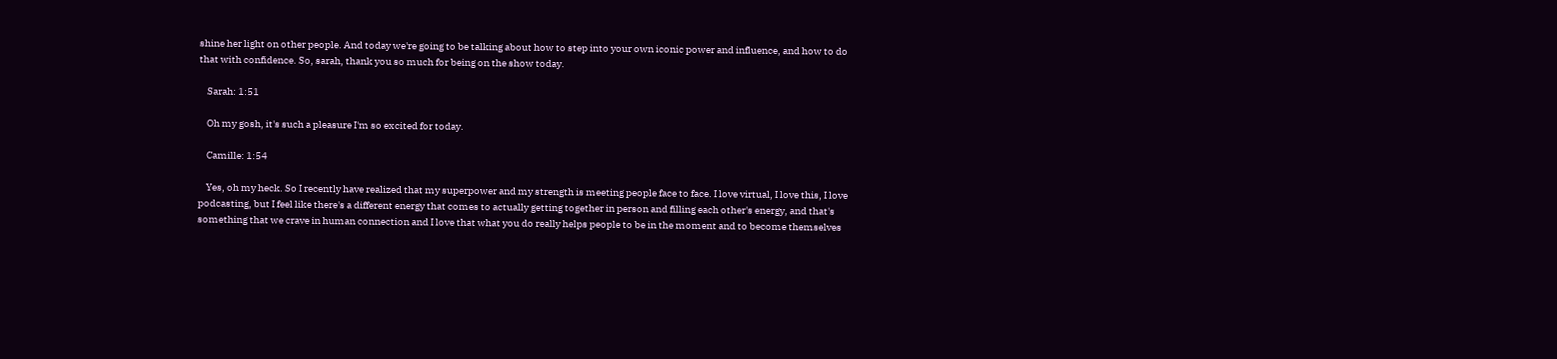shine her light on other people. And today we're going to be talking about how to step into your own iconic power and influence, and how to do that with confidence. So, sarah, thank you so much for being on the show today.

    Sarah: 1:51

    Oh my gosh, it's such a pleasure I'm so excited for today.

    Camille: 1:54

    Yes, oh my heck. So I recently have realized that my superpower and my strength is meeting people face to face. I love virtual, I love this, I love podcasting, but I feel like there's a different energy that comes to actually getting together in person and filling each other's energy, and that's something that we crave in human connection and I love that what you do really helps people to be in the moment and to become themselves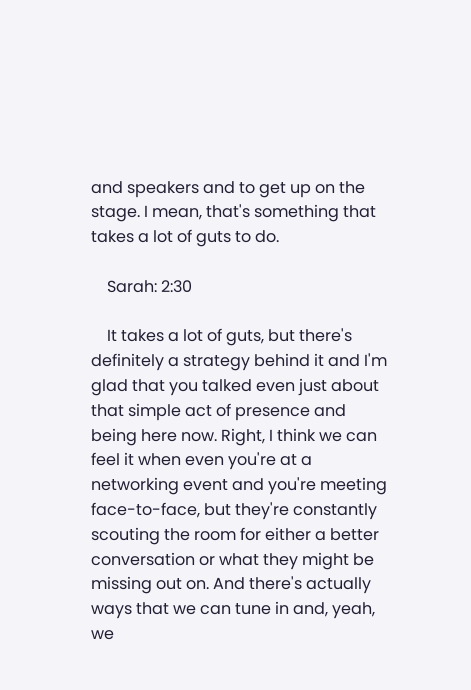and speakers and to get up on the stage. I mean, that's something that takes a lot of guts to do.

    Sarah: 2:30

    It takes a lot of guts, but there's definitely a strategy behind it and I'm glad that you talked even just about that simple act of presence and being here now. Right, I think we can feel it when even you're at a networking event and you're meeting face-to-face, but they're constantly scouting the room for either a better conversation or what they might be missing out on. And there's actually ways that we can tune in and, yeah, we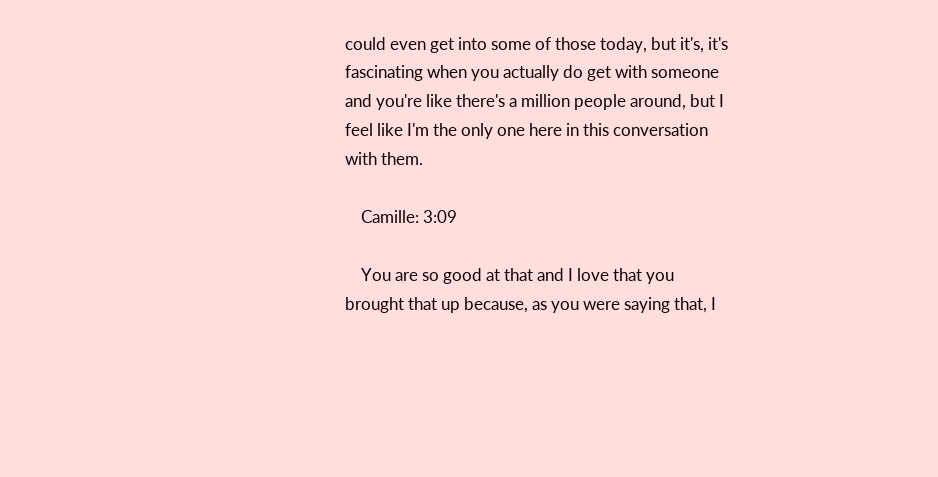could even get into some of those today, but it's, it's fascinating when you actually do get with someone and you're like there's a million people around, but I feel like I'm the only one here in this conversation with them.

    Camille: 3:09

    You are so good at that and I love that you brought that up because, as you were saying that, I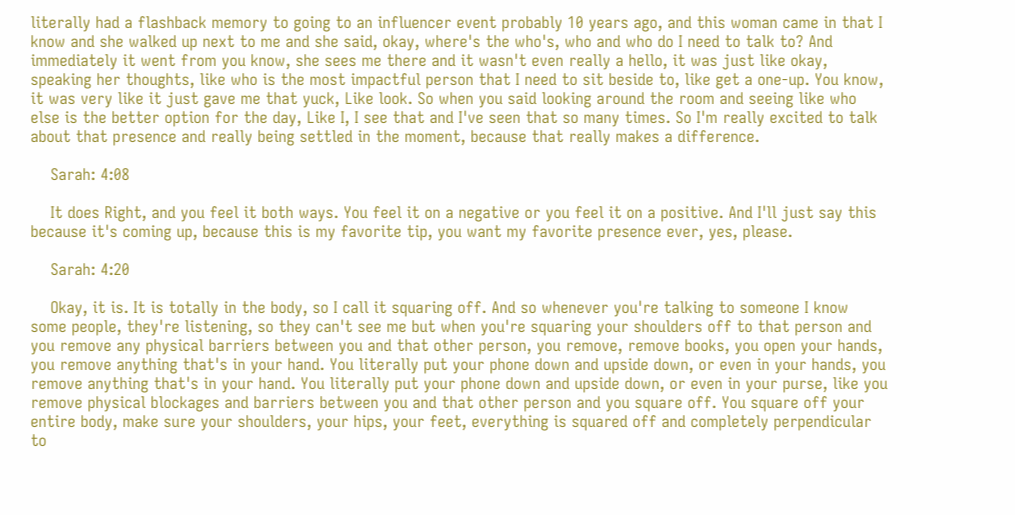literally had a flashback memory to going to an influencer event probably 10 years ago, and this woman came in that I know and she walked up next to me and she said, okay, where's the who's, who and who do I need to talk to? And immediately it went from you know, she sees me there and it wasn't even really a hello, it was just like okay, speaking her thoughts, like who is the most impactful person that I need to sit beside to, like get a one-up. You know, it was very like it just gave me that yuck, Like look. So when you said looking around the room and seeing like who else is the better option for the day, Like I, I see that and I've seen that so many times. So I'm really excited to talk about that presence and really being settled in the moment, because that really makes a difference.

    Sarah: 4:08

    It does Right, and you feel it both ways. You feel it on a negative or you feel it on a positive. And I'll just say this because it's coming up, because this is my favorite tip, you want my favorite presence ever, yes, please.

    Sarah: 4:20

    Okay, it is. It is totally in the body, so I call it squaring off. And so whenever you're talking to someone I know some people, they're listening, so they can't see me but when you're squaring your shoulders off to that person and you remove any physical barriers between you and that other person, you remove, remove books, you open your hands, you remove anything that's in your hand. You literally put your phone down and upside down, or even in your hands, you remove anything that's in your hand. You literally put your phone down and upside down, or even in your purse, like you remove physical blockages and barriers between you and that other person and you square off. You square off your entire body, make sure your shoulders, your hips, your feet, everything is squared off and completely perpendicular to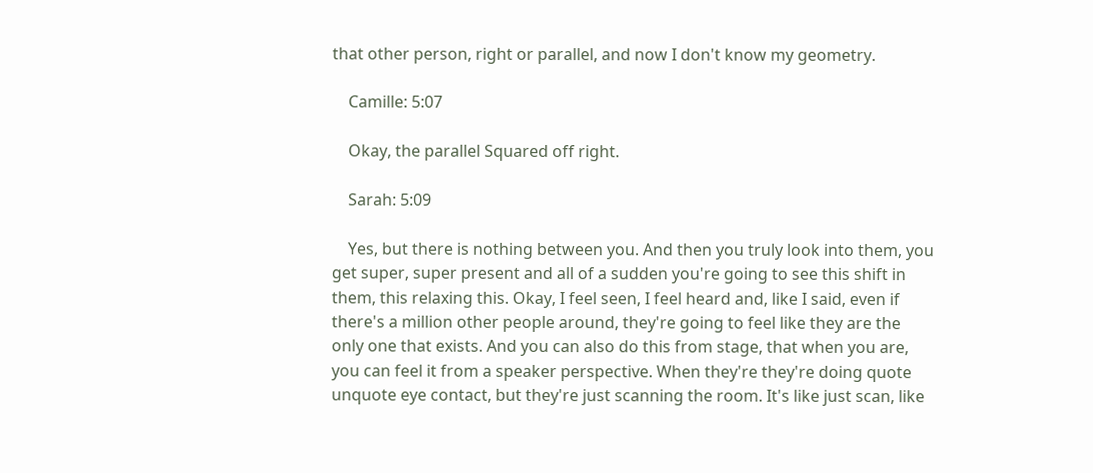that other person, right or parallel, and now I don't know my geometry.

    Camille: 5:07

    Okay, the parallel Squared off right.

    Sarah: 5:09

    Yes, but there is nothing between you. And then you truly look into them, you get super, super present and all of a sudden you're going to see this shift in them, this relaxing this. Okay, I feel seen, I feel heard and, like I said, even if there's a million other people around, they're going to feel like they are the only one that exists. And you can also do this from stage, that when you are, you can feel it from a speaker perspective. When they're they're doing quote unquote eye contact, but they're just scanning the room. It's like just scan, like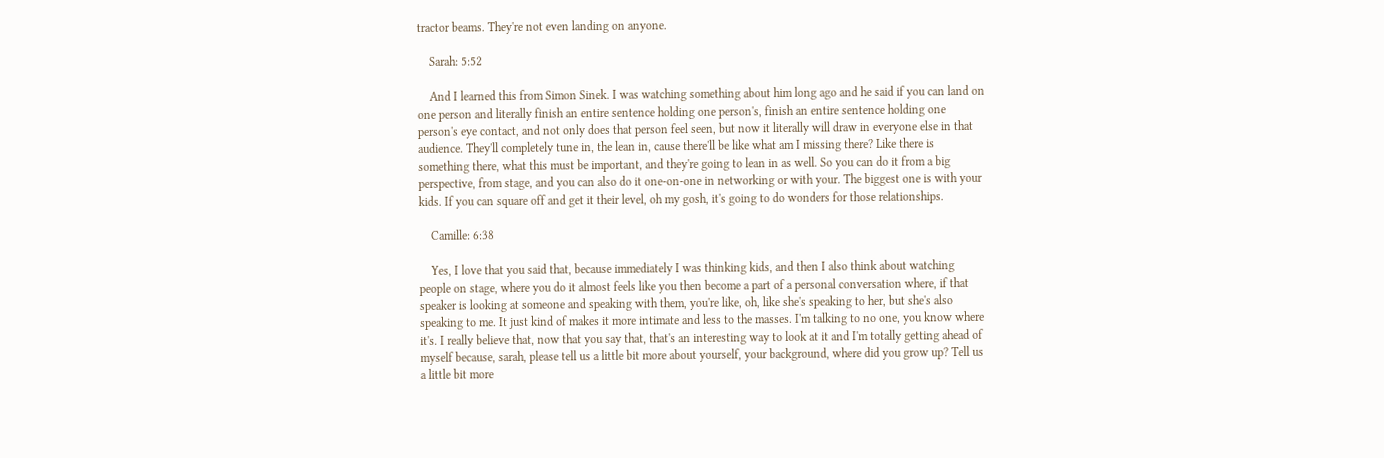tractor beams. They're not even landing on anyone.

    Sarah: 5:52

    And I learned this from Simon Sinek. I was watching something about him long ago and he said if you can land on one person and literally finish an entire sentence holding one person's, finish an entire sentence holding one person's eye contact, and not only does that person feel seen, but now it literally will draw in everyone else in that audience. They'll completely tune in, the lean in, cause there'll be like what am I missing there? Like there is something there, what this must be important, and they're going to lean in as well. So you can do it from a big perspective, from stage, and you can also do it one-on-one in networking or with your. The biggest one is with your kids. If you can square off and get it their level, oh my gosh, it's going to do wonders for those relationships.

    Camille: 6:38

    Yes, I love that you said that, because immediately I was thinking kids, and then I also think about watching people on stage, where you do it almost feels like you then become a part of a personal conversation where, if that speaker is looking at someone and speaking with them, you're like, oh, like she's speaking to her, but she's also speaking to me. It just kind of makes it more intimate and less to the masses. I'm talking to no one, you know where it's. I really believe that, now that you say that, that's an interesting way to look at it and I'm totally getting ahead of myself because, sarah, please tell us a little bit more about yourself, your background, where did you grow up? Tell us a little bit more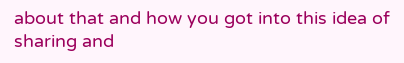about that and how you got into this idea of sharing and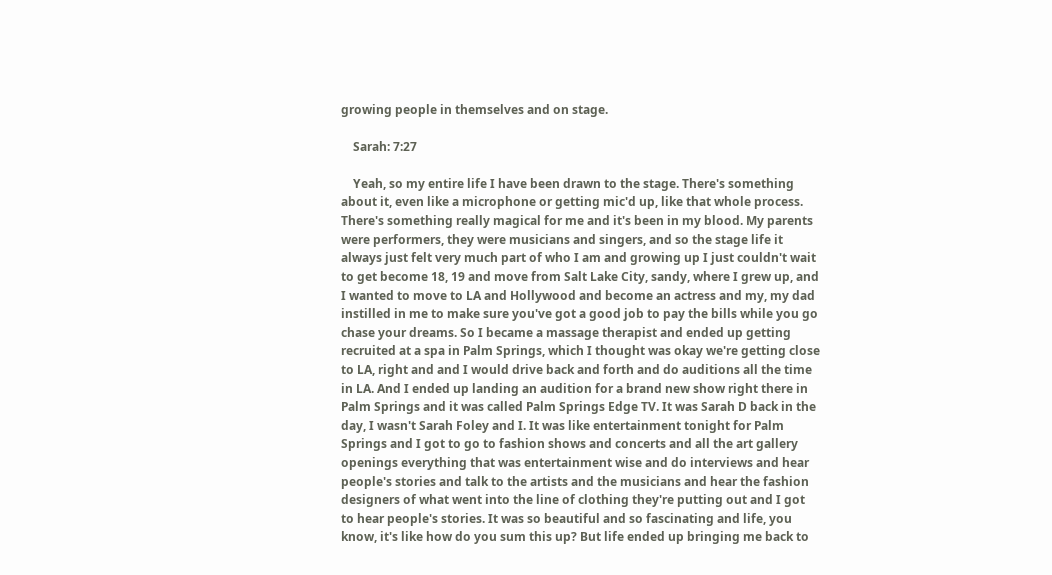growing people in themselves and on stage.

    Sarah: 7:27

    Yeah, so my entire life I have been drawn to the stage. There's something about it, even like a microphone or getting mic'd up, like that whole process. There's something really magical for me and it's been in my blood. My parents were performers, they were musicians and singers, and so the stage life it always just felt very much part of who I am and growing up I just couldn't wait to get become 18, 19 and move from Salt Lake City, sandy, where I grew up, and I wanted to move to LA and Hollywood and become an actress and my, my dad instilled in me to make sure you've got a good job to pay the bills while you go chase your dreams. So I became a massage therapist and ended up getting recruited at a spa in Palm Springs, which I thought was okay we're getting close to LA, right and and I would drive back and forth and do auditions all the time in LA. And I ended up landing an audition for a brand new show right there in Palm Springs and it was called Palm Springs Edge TV. It was Sarah D back in the day, I wasn't Sarah Foley and I. It was like entertainment tonight for Palm Springs and I got to go to fashion shows and concerts and all the art gallery openings everything that was entertainment wise and do interviews and hear people's stories and talk to the artists and the musicians and hear the fashion designers of what went into the line of clothing they're putting out and I got to hear people's stories. It was so beautiful and so fascinating and life, you know, it's like how do you sum this up? But life ended up bringing me back to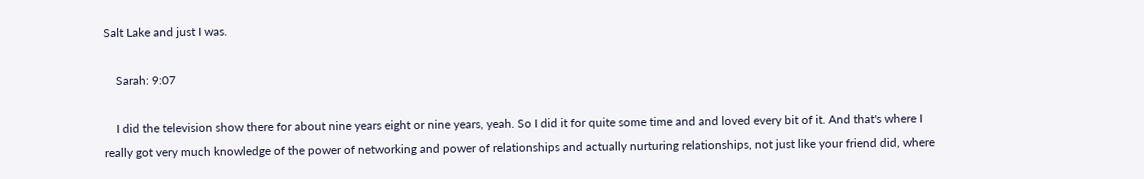Salt Lake and just I was.

    Sarah: 9:07

    I did the television show there for about nine years eight or nine years, yeah. So I did it for quite some time and and loved every bit of it. And that's where I really got very much knowledge of the power of networking and power of relationships and actually nurturing relationships, not just like your friend did, where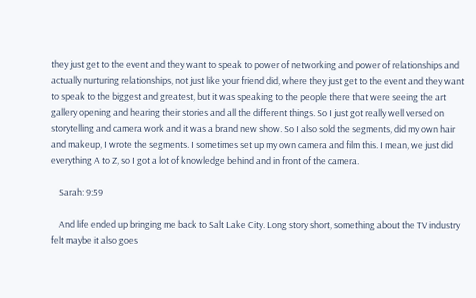they just get to the event and they want to speak to power of networking and power of relationships and actually nurturing relationships, not just like your friend did, where they just get to the event and they want to speak to the biggest and greatest, but it was speaking to the people there that were seeing the art gallery opening and hearing their stories and all the different things. So I just got really well versed on storytelling and camera work and it was a brand new show. So I also sold the segments, did my own hair and makeup, I wrote the segments. I sometimes set up my own camera and film this. I mean, we just did everything A to Z, so I got a lot of knowledge behind and in front of the camera.

    Sarah: 9:59

    And life ended up bringing me back to Salt Lake City. Long story short, something about the TV industry felt maybe it also goes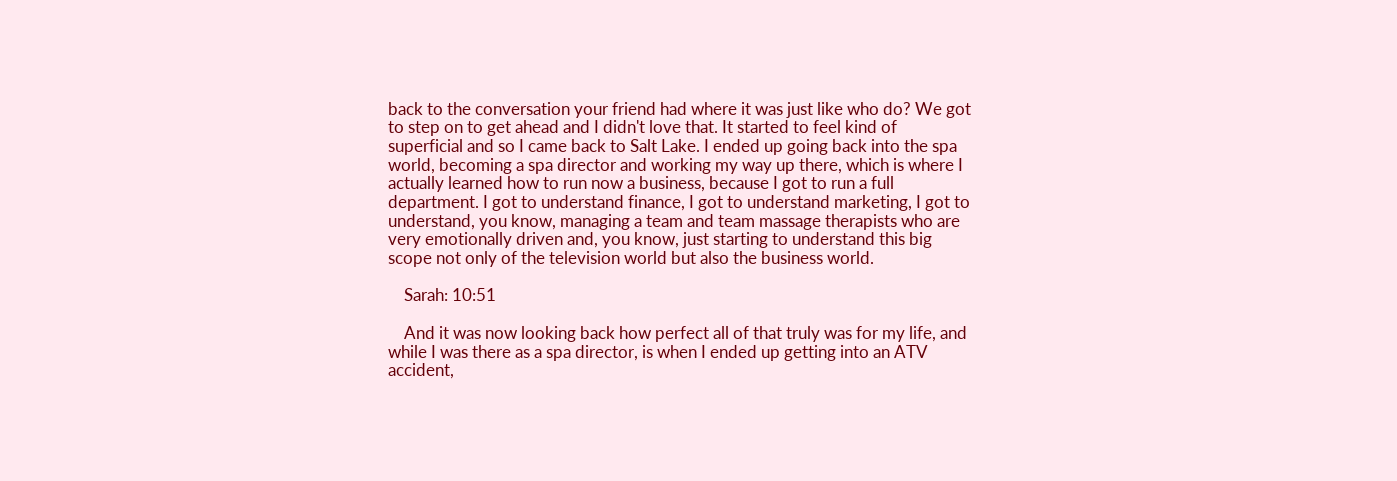back to the conversation your friend had where it was just like who do? We got to step on to get ahead and I didn't love that. It started to feel kind of superficial and so I came back to Salt Lake. I ended up going back into the spa world, becoming a spa director and working my way up there, which is where I actually learned how to run now a business, because I got to run a full department. I got to understand finance, I got to understand marketing, I got to understand, you know, managing a team and team massage therapists who are very emotionally driven and, you know, just starting to understand this big scope not only of the television world but also the business world.

    Sarah: 10:51

    And it was now looking back how perfect all of that truly was for my life, and while I was there as a spa director, is when I ended up getting into an ATV accident,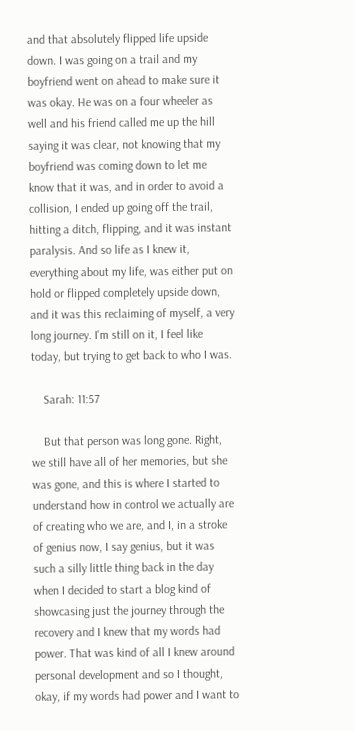and that absolutely flipped life upside down. I was going on a trail and my boyfriend went on ahead to make sure it was okay. He was on a four wheeler as well and his friend called me up the hill saying it was clear, not knowing that my boyfriend was coming down to let me know that it was, and in order to avoid a collision, I ended up going off the trail, hitting a ditch, flipping, and it was instant paralysis. And so life as I knew it, everything about my life, was either put on hold or flipped completely upside down, and it was this reclaiming of myself, a very long journey. I'm still on it, I feel like today, but trying to get back to who I was.

    Sarah: 11:57

    But that person was long gone. Right, we still have all of her memories, but she was gone, and this is where I started to understand how in control we actually are of creating who we are, and I, in a stroke of genius now, I say genius, but it was such a silly little thing back in the day when I decided to start a blog kind of showcasing just the journey through the recovery and I knew that my words had power. That was kind of all I knew around personal development and so I thought, okay, if my words had power and I want to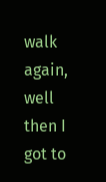walk again, well then I got to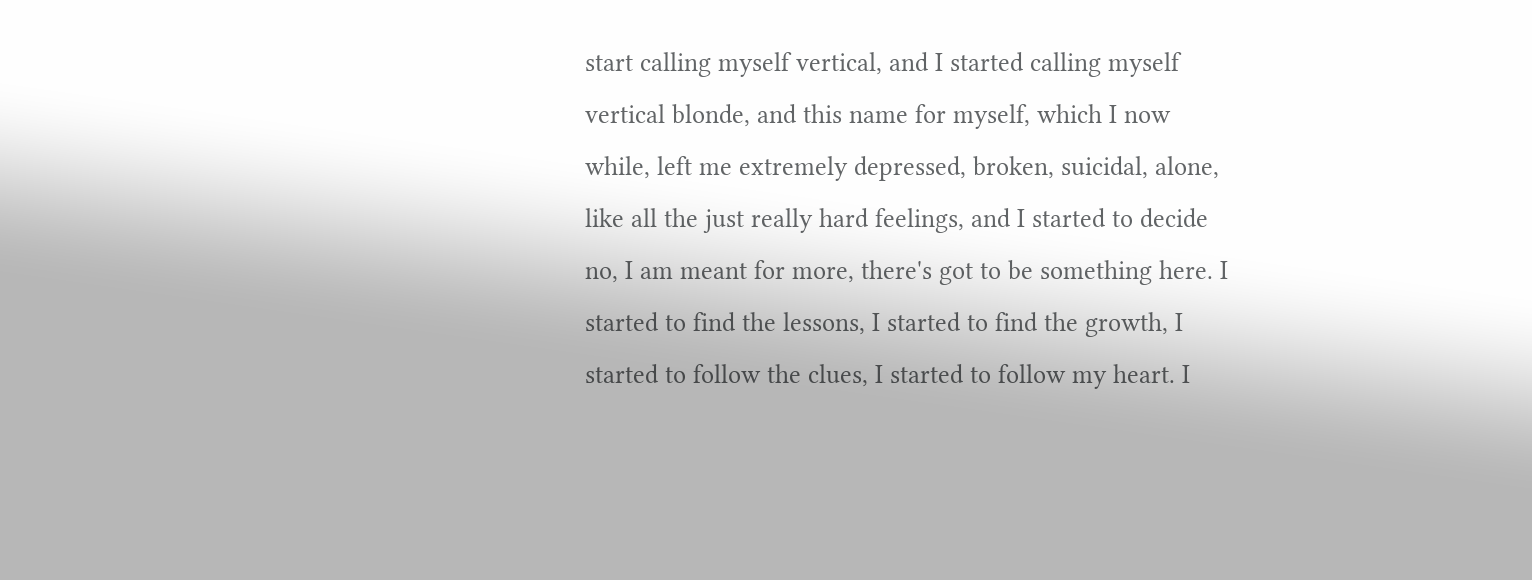start calling myself vertical, and I started calling myself vertical blonde, and this name for myself, which I now while, left me extremely depressed, broken, suicidal, alone, like all the just really hard feelings, and I started to decide no, I am meant for more, there's got to be something here. I started to find the lessons, I started to find the growth, I started to follow the clues, I started to follow my heart. I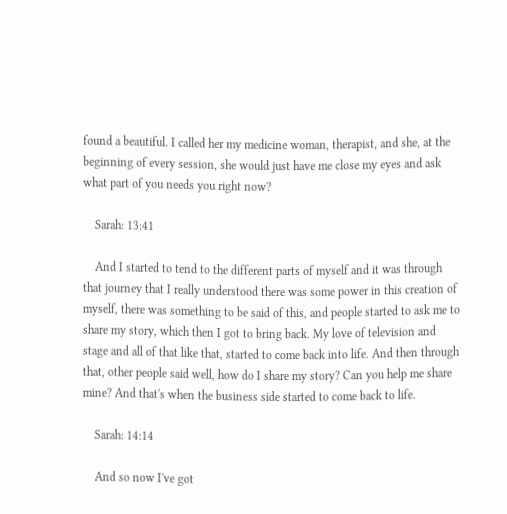found a beautiful. I called her my medicine woman, therapist, and she, at the beginning of every session, she would just have me close my eyes and ask what part of you needs you right now?

    Sarah: 13:41

    And I started to tend to the different parts of myself and it was through that journey that I really understood there was some power in this creation of myself, there was something to be said of this, and people started to ask me to share my story, which then I got to bring back. My love of television and stage and all of that like that, started to come back into life. And then through that, other people said well, how do I share my story? Can you help me share mine? And that's when the business side started to come back to life.

    Sarah: 14:14

    And so now I've got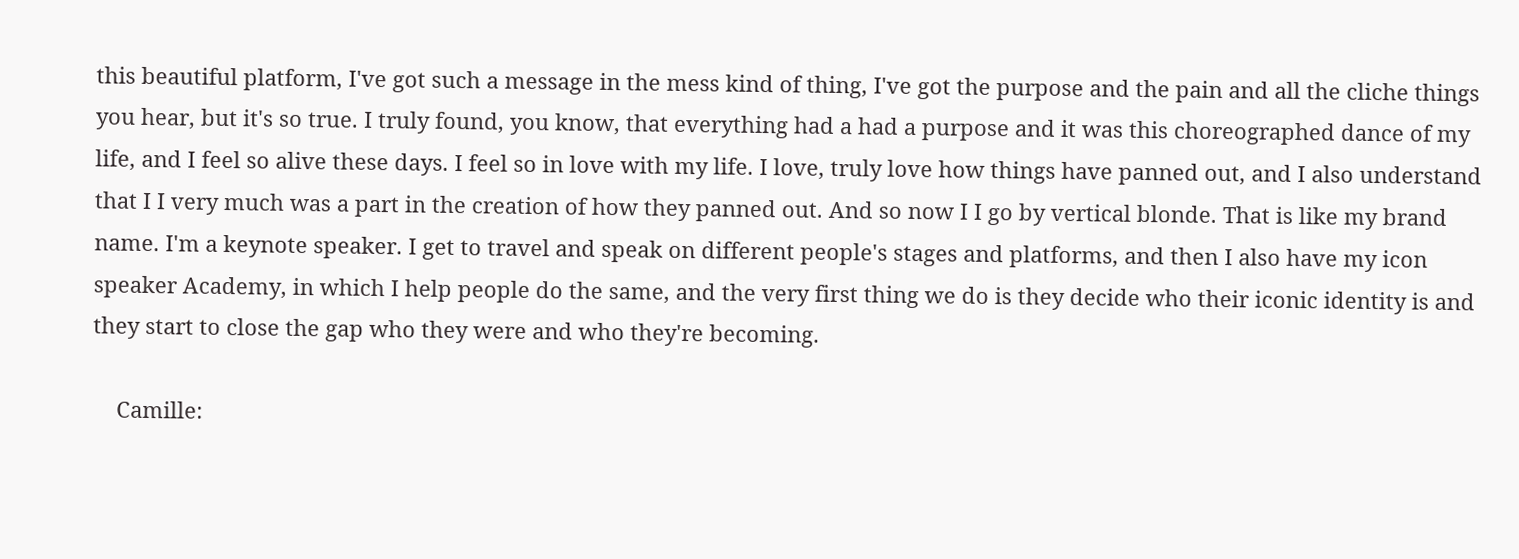this beautiful platform, I've got such a message in the mess kind of thing, I've got the purpose and the pain and all the cliche things you hear, but it's so true. I truly found, you know, that everything had a had a purpose and it was this choreographed dance of my life, and I feel so alive these days. I feel so in love with my life. I love, truly love how things have panned out, and I also understand that I I very much was a part in the creation of how they panned out. And so now I I go by vertical blonde. That is like my brand name. I'm a keynote speaker. I get to travel and speak on different people's stages and platforms, and then I also have my icon speaker Academy, in which I help people do the same, and the very first thing we do is they decide who their iconic identity is and they start to close the gap who they were and who they're becoming.

    Camille: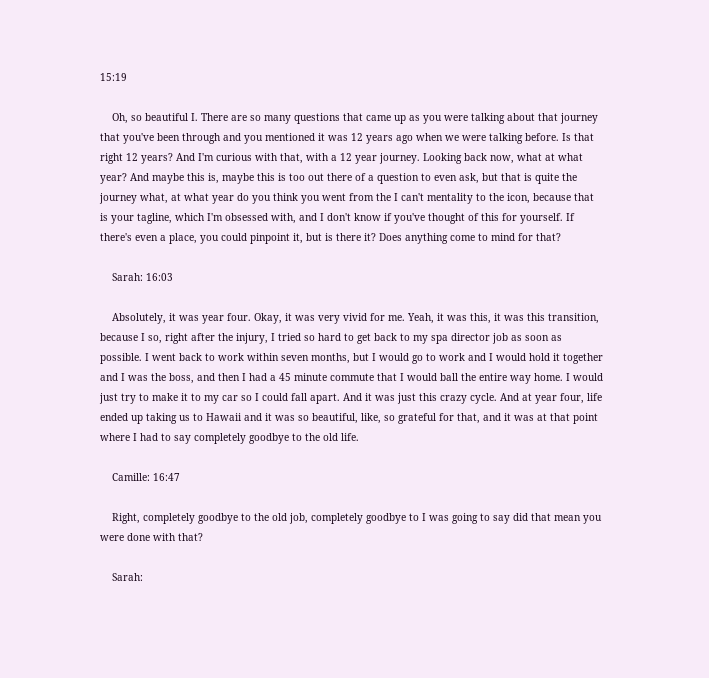15:19

    Oh, so beautiful I. There are so many questions that came up as you were talking about that journey that you've been through and you mentioned it was 12 years ago when we were talking before. Is that right 12 years? And I'm curious with that, with a 12 year journey. Looking back now, what at what year? And maybe this is, maybe this is too out there of a question to even ask, but that is quite the journey what, at what year do you think you went from the I can't mentality to the icon, because that is your tagline, which I'm obsessed with, and I don't know if you've thought of this for yourself. If there's even a place, you could pinpoint it, but is there it? Does anything come to mind for that?

    Sarah: 16:03

    Absolutely, it was year four. Okay, it was very vivid for me. Yeah, it was this, it was this transition, because I so, right after the injury, I tried so hard to get back to my spa director job as soon as possible. I went back to work within seven months, but I would go to work and I would hold it together and I was the boss, and then I had a 45 minute commute that I would ball the entire way home. I would just try to make it to my car so I could fall apart. And it was just this crazy cycle. And at year four, life ended up taking us to Hawaii and it was so beautiful, like, so grateful for that, and it was at that point where I had to say completely goodbye to the old life.

    Camille: 16:47

    Right, completely goodbye to the old job, completely goodbye to I was going to say did that mean you were done with that?

    Sarah: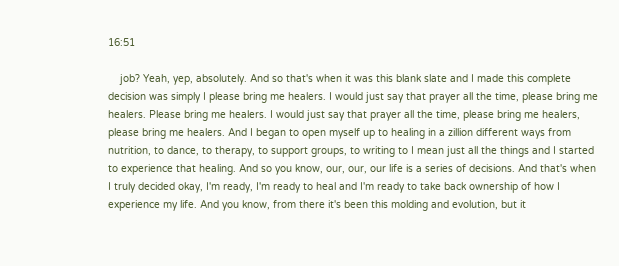16:51

    job? Yeah, yep, absolutely. And so that's when it was this blank slate and I made this complete decision was simply I please bring me healers. I would just say that prayer all the time, please bring me healers. Please bring me healers. I would just say that prayer all the time, please bring me healers, please bring me healers. And I began to open myself up to healing in a zillion different ways from nutrition, to dance, to therapy, to support groups, to writing to I mean just all the things and I started to experience that healing. And so you know, our, our, our life is a series of decisions. And that's when I truly decided okay, I'm ready, I'm ready to heal and I'm ready to take back ownership of how I experience my life. And you know, from there it's been this molding and evolution, but it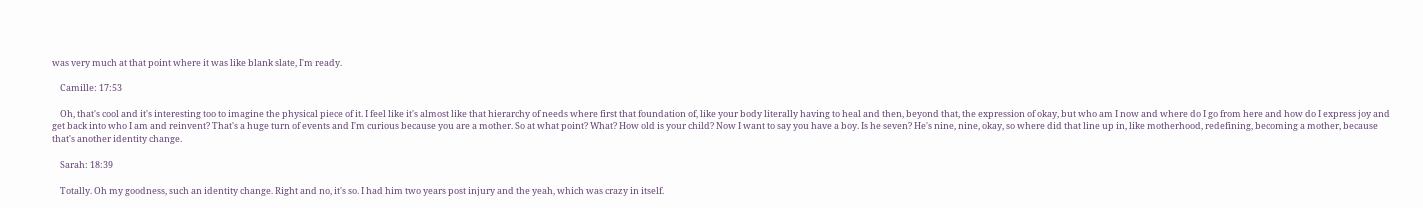was very much at that point where it was like blank slate, I'm ready.

    Camille: 17:53

    Oh, that's cool and it's interesting too to imagine the physical piece of it. I feel like it's almost like that hierarchy of needs where first that foundation of, like your body literally having to heal and then, beyond that, the expression of okay, but who am I now and where do I go from here and how do I express joy and get back into who I am and reinvent? That's a huge turn of events and I'm curious because you are a mother. So at what point? What? How old is your child? Now I want to say you have a boy. Is he seven? He's nine, nine, okay, so where did that line up in, like motherhood, redefining, becoming a mother, because that's another identity change.

    Sarah: 18:39

    Totally. Oh my goodness, such an identity change. Right and no, it's so. I had him two years post injury and the yeah, which was crazy in itself.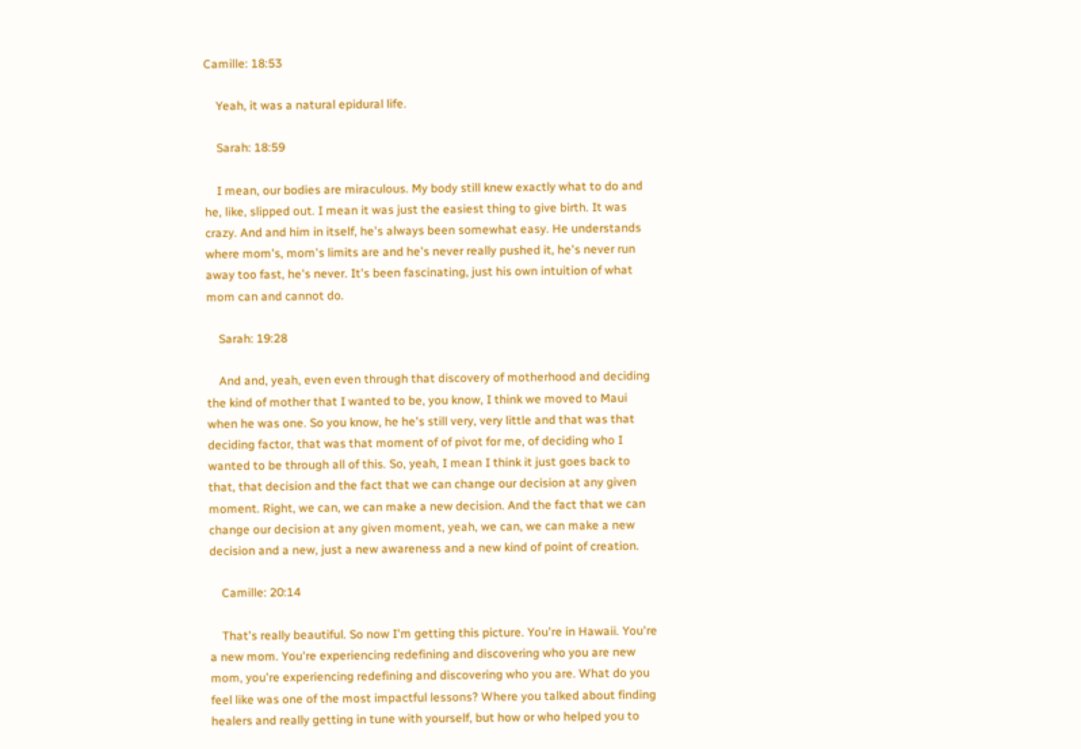Camille: 18:53

    Yeah, it was a natural epidural life.

    Sarah: 18:59

    I mean, our bodies are miraculous. My body still knew exactly what to do and he, like, slipped out. I mean it was just the easiest thing to give birth. It was crazy. And and him in itself, he's always been somewhat easy. He understands where mom's, mom's limits are and he's never really pushed it, he's never run away too fast, he's never. It's been fascinating, just his own intuition of what mom can and cannot do.

    Sarah: 19:28

    And and, yeah, even even through that discovery of motherhood and deciding the kind of mother that I wanted to be, you know, I think we moved to Maui when he was one. So you know, he he's still very, very little and that was that deciding factor, that was that moment of of pivot for me, of deciding who I wanted to be through all of this. So, yeah, I mean I think it just goes back to that, that decision and the fact that we can change our decision at any given moment. Right, we can, we can make a new decision. And the fact that we can change our decision at any given moment, yeah, we can, we can make a new decision and a new, just a new awareness and a new kind of point of creation.

    Camille: 20:14

    That's really beautiful. So now I'm getting this picture. You're in Hawaii. You're a new mom. You're experiencing redefining and discovering who you are new mom, you're experiencing redefining and discovering who you are. What do you feel like was one of the most impactful lessons? Where you talked about finding healers and really getting in tune with yourself, but how or who helped you to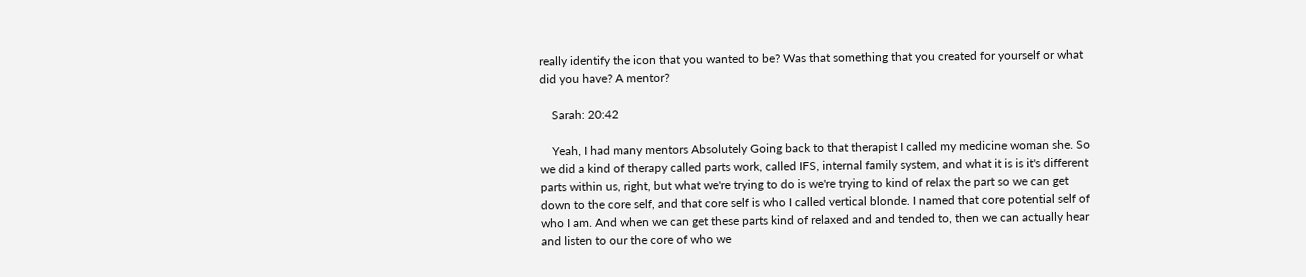really identify the icon that you wanted to be? Was that something that you created for yourself or what did you have? A mentor?

    Sarah: 20:42

    Yeah, I had many mentors Absolutely Going back to that therapist I called my medicine woman she. So we did a kind of therapy called parts work, called IFS, internal family system, and what it is is it's different parts within us, right, but what we're trying to do is we're trying to kind of relax the part so we can get down to the core self, and that core self is who I called vertical blonde. I named that core potential self of who I am. And when we can get these parts kind of relaxed and and tended to, then we can actually hear and listen to our the core of who we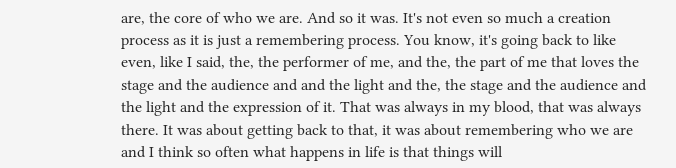are, the core of who we are. And so it was. It's not even so much a creation process as it is just a remembering process. You know, it's going back to like even, like I said, the, the performer of me, and the, the part of me that loves the stage and the audience and and the light and the, the stage and the audience and the light and the expression of it. That was always in my blood, that was always there. It was about getting back to that, it was about remembering who we are and I think so often what happens in life is that things will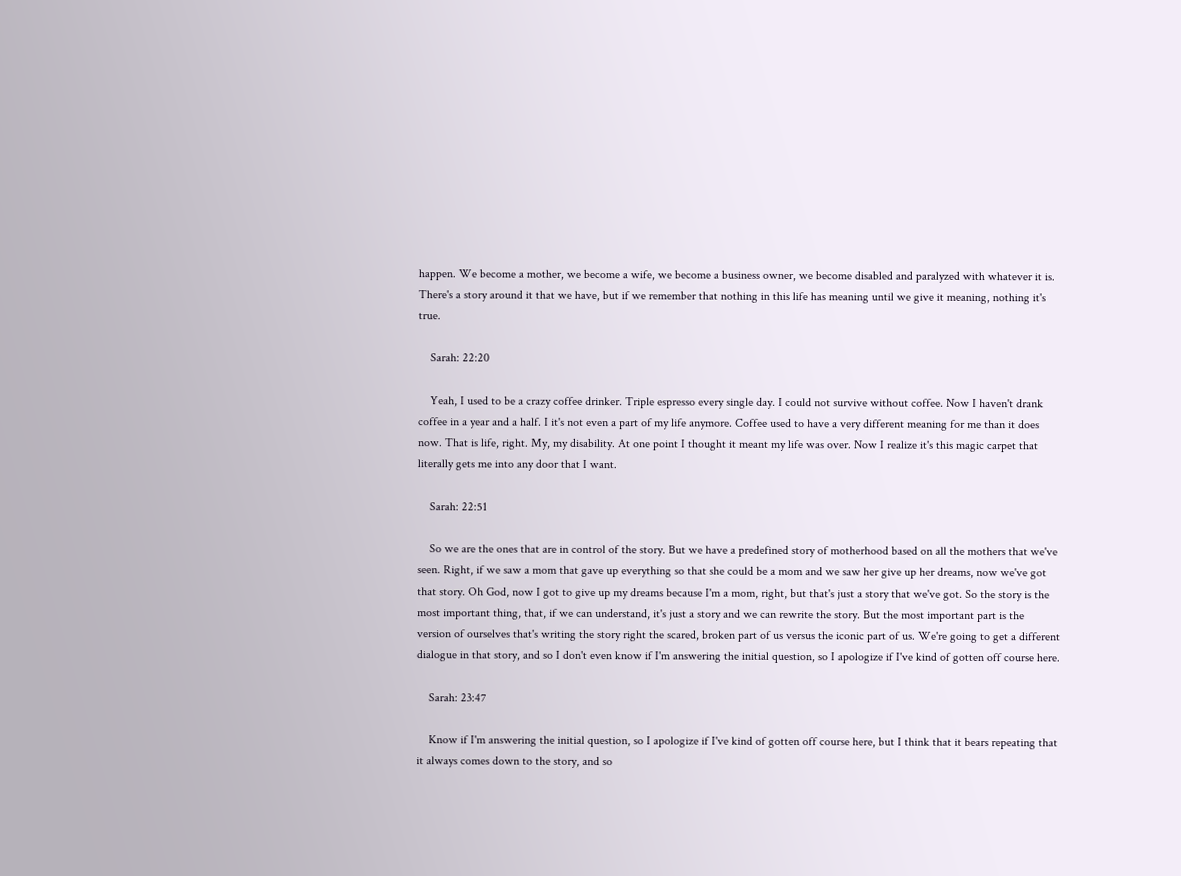happen. We become a mother, we become a wife, we become a business owner, we become disabled and paralyzed with whatever it is. There's a story around it that we have, but if we remember that nothing in this life has meaning until we give it meaning, nothing it's true.

    Sarah: 22:20

    Yeah, I used to be a crazy coffee drinker. Triple espresso every single day. I could not survive without coffee. Now I haven't drank coffee in a year and a half. I it's not even a part of my life anymore. Coffee used to have a very different meaning for me than it does now. That is life, right. My, my disability. At one point I thought it meant my life was over. Now I realize it's this magic carpet that literally gets me into any door that I want.

    Sarah: 22:51

    So we are the ones that are in control of the story. But we have a predefined story of motherhood based on all the mothers that we've seen. Right, if we saw a mom that gave up everything so that she could be a mom and we saw her give up her dreams, now we've got that story. Oh God, now I got to give up my dreams because I'm a mom, right, but that's just a story that we've got. So the story is the most important thing, that, if we can understand, it's just a story and we can rewrite the story. But the most important part is the version of ourselves that's writing the story right the scared, broken part of us versus the iconic part of us. We're going to get a different dialogue in that story, and so I don't even know if I'm answering the initial question, so I apologize if I've kind of gotten off course here.

    Sarah: 23:47

    Know if I'm answering the initial question, so I apologize if I've kind of gotten off course here, but I think that it bears repeating that it always comes down to the story, and so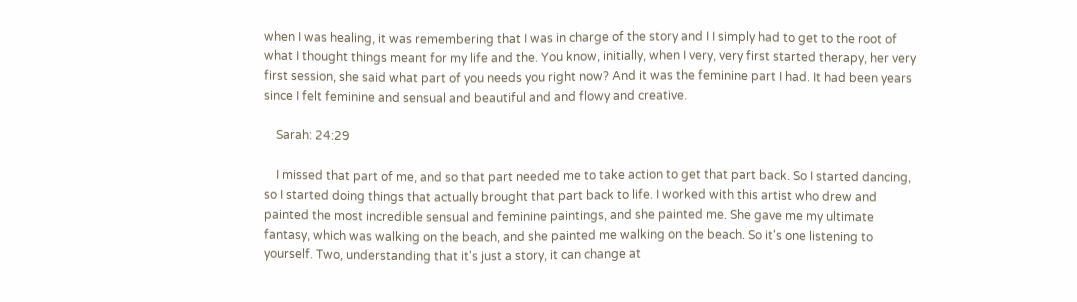when I was healing, it was remembering that I was in charge of the story and I I simply had to get to the root of what I thought things meant for my life and the. You know, initially, when I very, very first started therapy, her very first session, she said what part of you needs you right now? And it was the feminine part I had. It had been years since I felt feminine and sensual and beautiful and and flowy and creative.

    Sarah: 24:29

    I missed that part of me, and so that part needed me to take action to get that part back. So I started dancing, so I started doing things that actually brought that part back to life. I worked with this artist who drew and painted the most incredible sensual and feminine paintings, and she painted me. She gave me my ultimate fantasy, which was walking on the beach, and she painted me walking on the beach. So it's one listening to yourself. Two, understanding that it's just a story, it can change at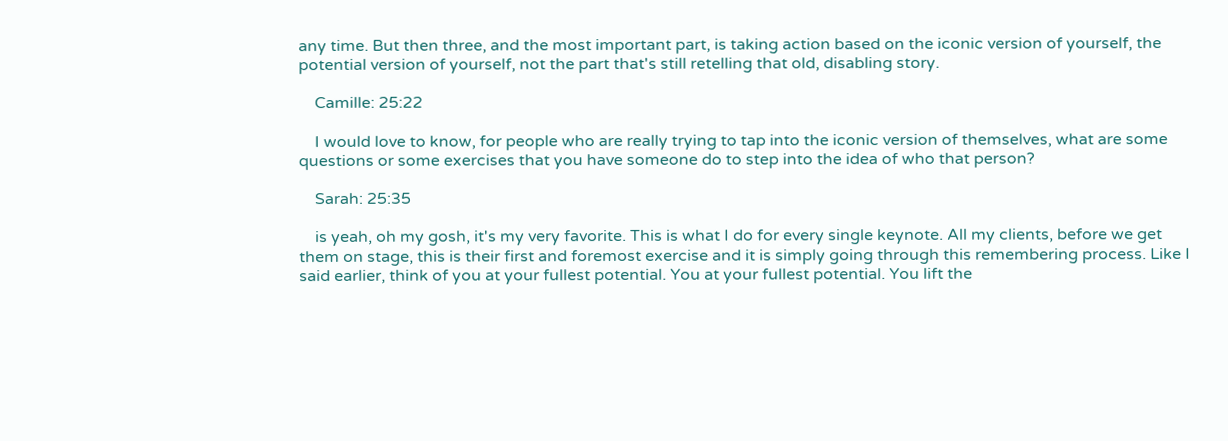any time. But then three, and the most important part, is taking action based on the iconic version of yourself, the potential version of yourself, not the part that's still retelling that old, disabling story.

    Camille: 25:22

    I would love to know, for people who are really trying to tap into the iconic version of themselves, what are some questions or some exercises that you have someone do to step into the idea of who that person?

    Sarah: 25:35

    is yeah, oh my gosh, it's my very favorite. This is what I do for every single keynote. All my clients, before we get them on stage, this is their first and foremost exercise and it is simply going through this remembering process. Like I said earlier, think of you at your fullest potential. You at your fullest potential. You lift the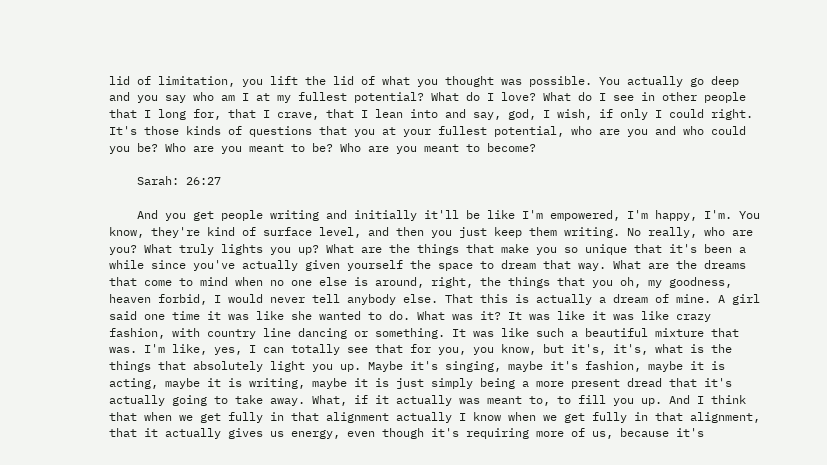lid of limitation, you lift the lid of what you thought was possible. You actually go deep and you say who am I at my fullest potential? What do I love? What do I see in other people that I long for, that I crave, that I lean into and say, god, I wish, if only I could right. It's those kinds of questions that you at your fullest potential, who are you and who could you be? Who are you meant to be? Who are you meant to become?

    Sarah: 26:27

    And you get people writing and initially it'll be like I'm empowered, I'm happy, I'm. You know, they're kind of surface level, and then you just keep them writing. No really, who are you? What truly lights you up? What are the things that make you so unique that it's been a while since you've actually given yourself the space to dream that way. What are the dreams that come to mind when no one else is around, right, the things that you oh, my goodness, heaven forbid, I would never tell anybody else. That this is actually a dream of mine. A girl said one time it was like she wanted to do. What was it? It was like it was like crazy fashion, with country line dancing or something. It was like such a beautiful mixture that was. I'm like, yes, I can totally see that for you, you know, but it's, it's, what is the things that absolutely light you up. Maybe it's singing, maybe it's fashion, maybe it is acting, maybe it is writing, maybe it is just simply being a more present dread that it's actually going to take away. What, if it actually was meant to, to fill you up. And I think that when we get fully in that alignment actually I know when we get fully in that alignment, that it actually gives us energy, even though it's requiring more of us, because it's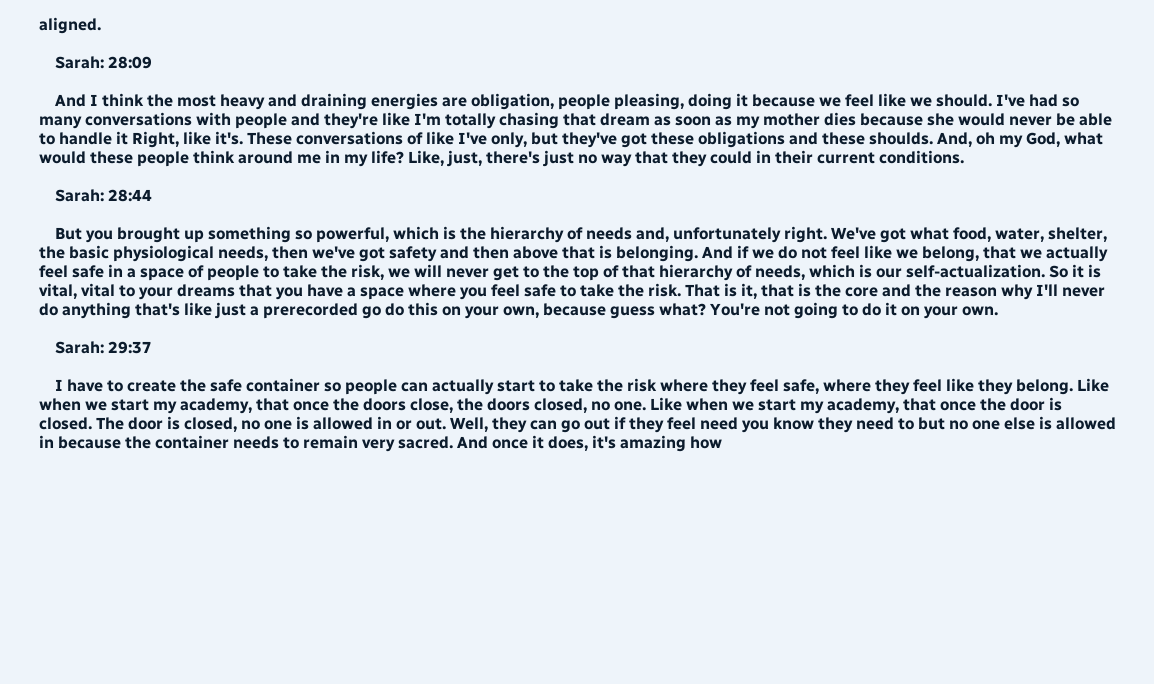aligned.

    Sarah: 28:09

    And I think the most heavy and draining energies are obligation, people pleasing, doing it because we feel like we should. I've had so many conversations with people and they're like I'm totally chasing that dream as soon as my mother dies because she would never be able to handle it Right, like it's. These conversations of like I've only, but they've got these obligations and these shoulds. And, oh my God, what would these people think around me in my life? Like, just, there's just no way that they could in their current conditions.

    Sarah: 28:44

    But you brought up something so powerful, which is the hierarchy of needs and, unfortunately right. We've got what food, water, shelter, the basic physiological needs, then we've got safety and then above that is belonging. And if we do not feel like we belong, that we actually feel safe in a space of people to take the risk, we will never get to the top of that hierarchy of needs, which is our self-actualization. So it is vital, vital to your dreams that you have a space where you feel safe to take the risk. That is it, that is the core and the reason why I'll never do anything that's like just a prerecorded go do this on your own, because guess what? You're not going to do it on your own.

    Sarah: 29:37

    I have to create the safe container so people can actually start to take the risk where they feel safe, where they feel like they belong. Like when we start my academy, that once the doors close, the doors closed, no one. Like when we start my academy, that once the door is closed. The door is closed, no one is allowed in or out. Well, they can go out if they feel need you know they need to but no one else is allowed in because the container needs to remain very sacred. And once it does, it's amazing how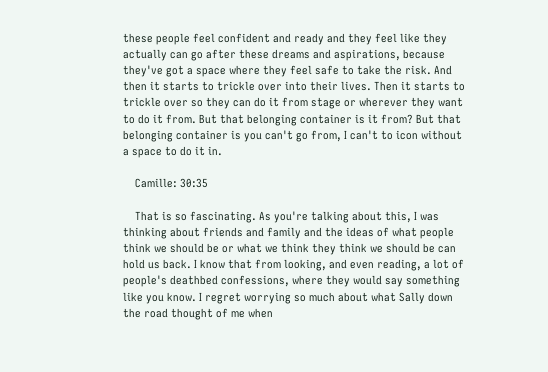these people feel confident and ready and they feel like they actually can go after these dreams and aspirations, because they've got a space where they feel safe to take the risk. And then it starts to trickle over into their lives. Then it starts to trickle over so they can do it from stage or wherever they want to do it from. But that belonging container is it from? But that belonging container is you can't go from, I can't to icon without a space to do it in.

    Camille: 30:35

    That is so fascinating. As you're talking about this, I was thinking about friends and family and the ideas of what people think we should be or what we think they think we should be can hold us back. I know that from looking, and even reading, a lot of people's deathbed confessions, where they would say something like you know. I regret worrying so much about what Sally down the road thought of me when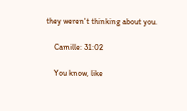they weren't thinking about you.

    Camille: 31:02

    You know, like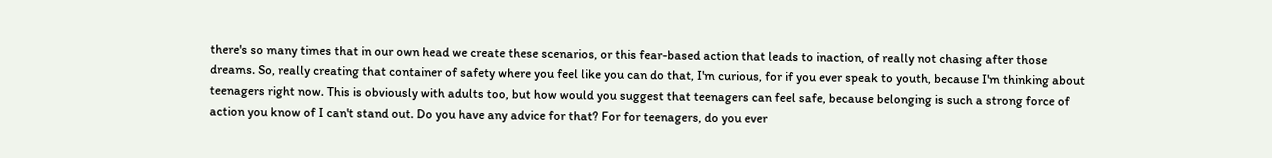there's so many times that in our own head we create these scenarios, or this fear-based action that leads to inaction, of really not chasing after those dreams. So, really creating that container of safety where you feel like you can do that, I'm curious, for if you ever speak to youth, because I'm thinking about teenagers right now. This is obviously with adults too, but how would you suggest that teenagers can feel safe, because belonging is such a strong force of action you know of I can't stand out. Do you have any advice for that? For for teenagers, do you ever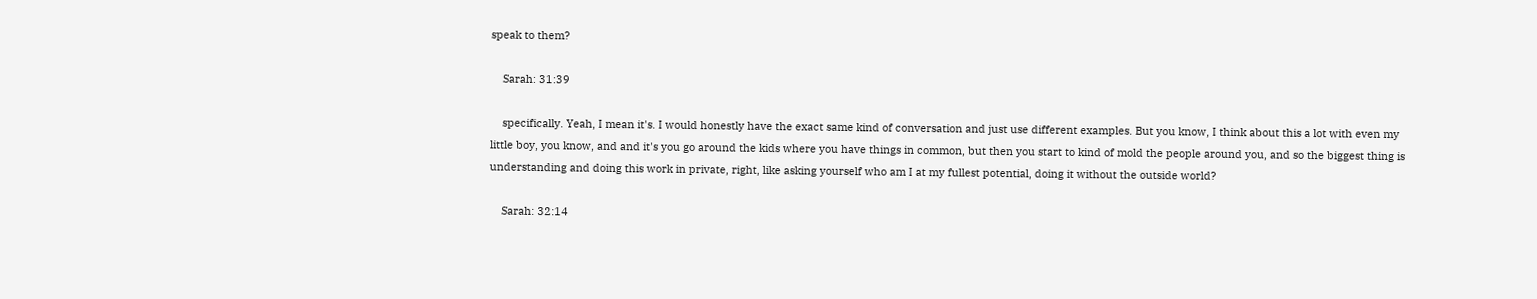speak to them?

    Sarah: 31:39

    specifically. Yeah, I mean it's. I would honestly have the exact same kind of conversation and just use different examples. But you know, I think about this a lot with even my little boy, you know, and and it's you go around the kids where you have things in common, but then you start to kind of mold the people around you, and so the biggest thing is understanding and doing this work in private, right, like asking yourself who am I at my fullest potential, doing it without the outside world?

    Sarah: 32:14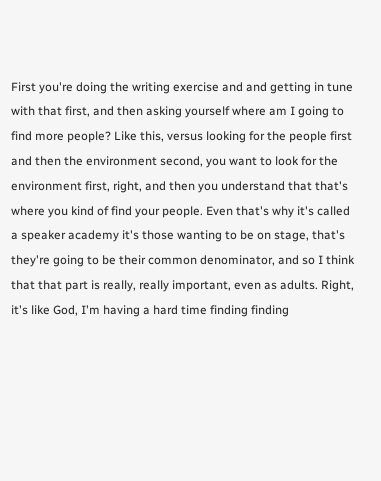First you're doing the writing exercise and and getting in tune with that first, and then asking yourself where am I going to find more people? Like this, versus looking for the people first and then the environment second, you want to look for the environment first, right, and then you understand that that's where you kind of find your people. Even that's why it's called a speaker academy it's those wanting to be on stage, that's they're going to be their common denominator, and so I think that that part is really, really important, even as adults. Right, it's like God, I'm having a hard time finding finding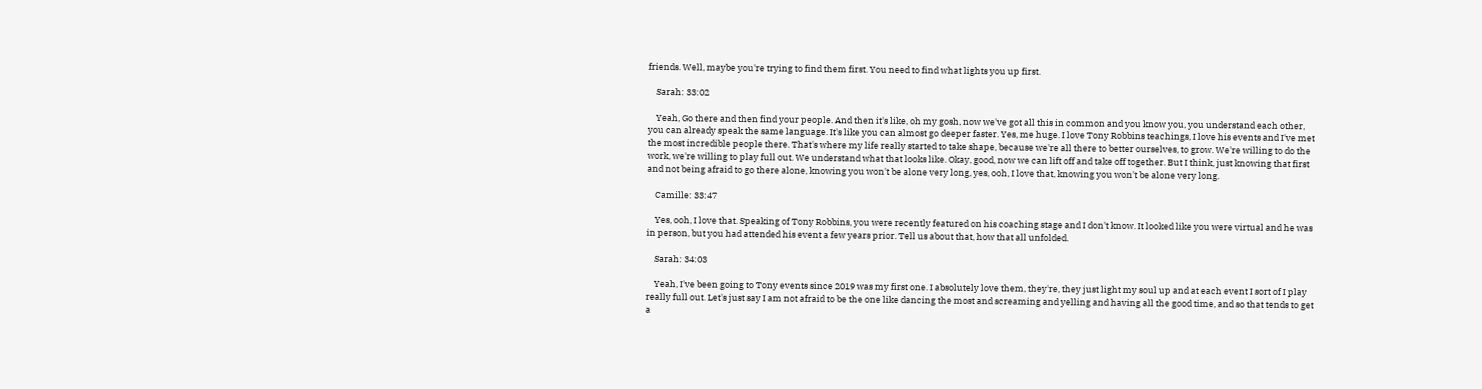friends. Well, maybe you're trying to find them first. You need to find what lights you up first.

    Sarah: 33:02

    Yeah, Go there and then find your people. And then it's like, oh my gosh, now we've got all this in common and you know you, you understand each other, you can already speak the same language. It's like you can almost go deeper faster. Yes, me huge. I love Tony Robbins teachings, I love his events and I've met the most incredible people there. That's where my life really started to take shape, because we're all there to better ourselves, to grow. We're willing to do the work, we're willing to play full out. We understand what that looks like. Okay, good, now we can lift off and take off together. But I think, just knowing that first and not being afraid to go there alone, knowing you won't be alone very long, yes, ooh, I love that, knowing you won't be alone very long.

    Camille: 33:47

    Yes, ooh, I love that. Speaking of Tony Robbins, you were recently featured on his coaching stage and I don't know. It looked like you were virtual and he was in person, but you had attended his event a few years prior. Tell us about that, how that all unfolded.

    Sarah: 34:03

    Yeah, I've been going to Tony events since 2019 was my first one. I absolutely love them, they're, they just light my soul up and at each event I sort of I play really full out. Let's just say I am not afraid to be the one like dancing the most and screaming and yelling and having all the good time, and so that tends to get a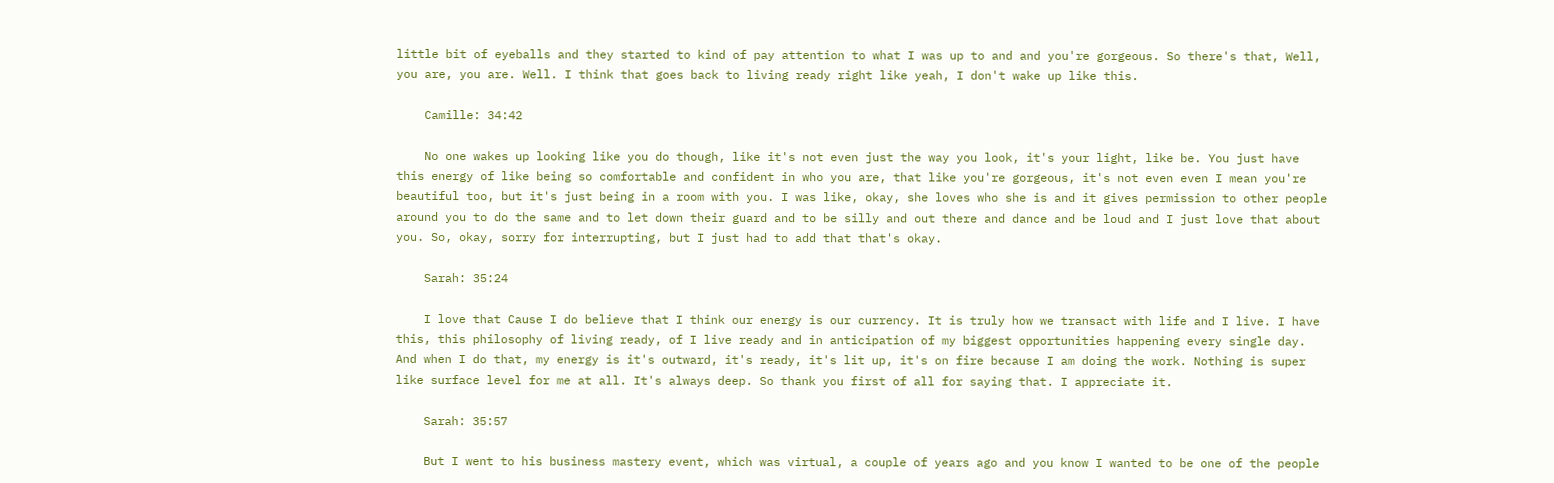little bit of eyeballs and they started to kind of pay attention to what I was up to and and you're gorgeous. So there's that, Well, you are, you are. Well. I think that goes back to living ready right like yeah, I don't wake up like this.

    Camille: 34:42

    No one wakes up looking like you do though, like it's not even just the way you look, it's your light, like be. You just have this energy of like being so comfortable and confident in who you are, that like you're gorgeous, it's not even even I mean you're beautiful too, but it's just being in a room with you. I was like, okay, she loves who she is and it gives permission to other people around you to do the same and to let down their guard and to be silly and out there and dance and be loud and I just love that about you. So, okay, sorry for interrupting, but I just had to add that that's okay.

    Sarah: 35:24

    I love that Cause I do believe that I think our energy is our currency. It is truly how we transact with life and I live. I have this, this philosophy of living ready, of I live ready and in anticipation of my biggest opportunities happening every single day. And when I do that, my energy is it's outward, it's ready, it's lit up, it's on fire because I am doing the work. Nothing is super like surface level for me at all. It's always deep. So thank you first of all for saying that. I appreciate it.

    Sarah: 35:57

    But I went to his business mastery event, which was virtual, a couple of years ago and you know I wanted to be one of the people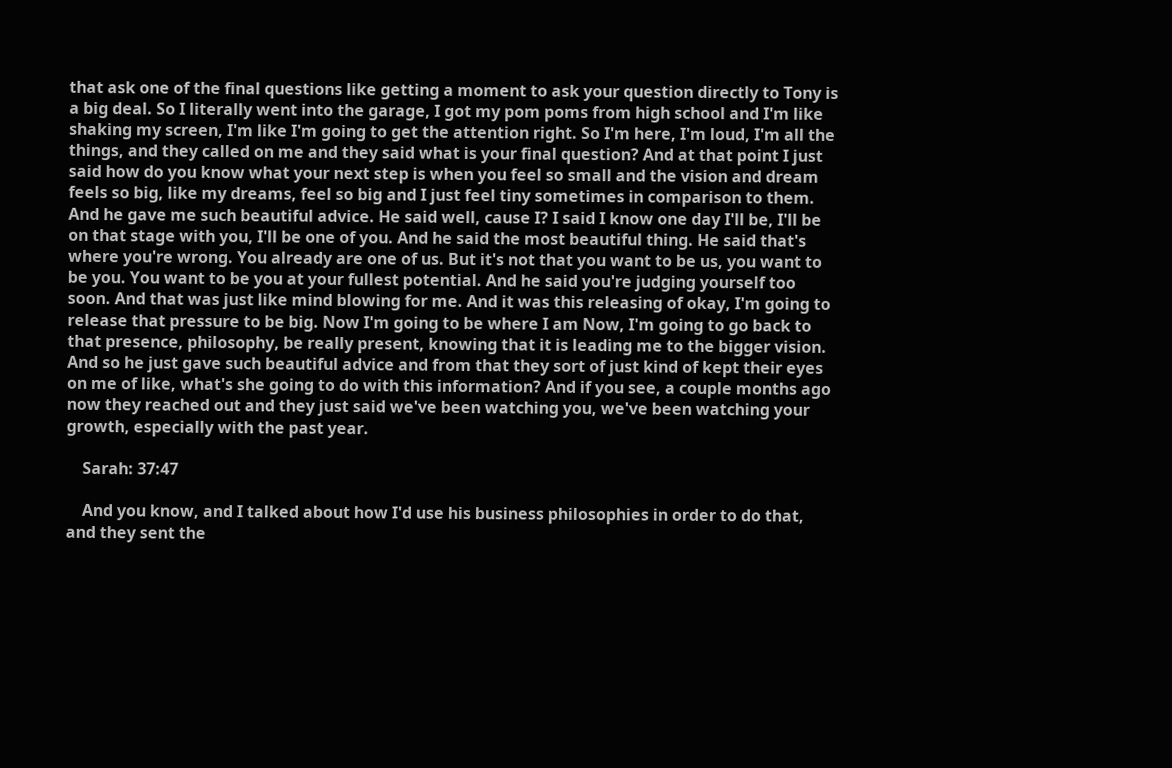that ask one of the final questions like getting a moment to ask your question directly to Tony is a big deal. So I literally went into the garage, I got my pom poms from high school and I'm like shaking my screen, I'm like I'm going to get the attention right. So I'm here, I'm loud, I'm all the things, and they called on me and they said what is your final question? And at that point I just said how do you know what your next step is when you feel so small and the vision and dream feels so big, like my dreams, feel so big and I just feel tiny sometimes in comparison to them. And he gave me such beautiful advice. He said well, cause I? I said I know one day I'll be, I'll be on that stage with you, I'll be one of you. And he said the most beautiful thing. He said that's where you're wrong. You already are one of us. But it's not that you want to be us, you want to be you. You want to be you at your fullest potential. And he said you're judging yourself too soon. And that was just like mind blowing for me. And it was this releasing of okay, I'm going to release that pressure to be big. Now I'm going to be where I am Now, I'm going to go back to that presence, philosophy, be really present, knowing that it is leading me to the bigger vision. And so he just gave such beautiful advice and from that they sort of just kind of kept their eyes on me of like, what's she going to do with this information? And if you see, a couple months ago now they reached out and they just said we've been watching you, we've been watching your growth, especially with the past year.

    Sarah: 37:47

    And you know, and I talked about how I'd use his business philosophies in order to do that, and they sent the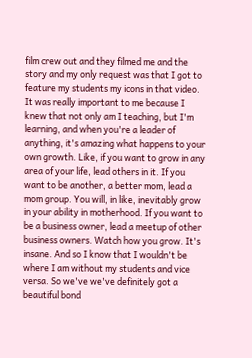film crew out and they filmed me and the story and my only request was that I got to feature my students my icons in that video. It was really important to me because I knew that not only am I teaching, but I'm learning, and when you're a leader of anything, it's amazing what happens to your own growth. Like, if you want to grow in any area of your life, lead others in it. If you want to be another, a better mom, lead a mom group. You will, in like, inevitably grow in your ability in motherhood. If you want to be a business owner, lead a meetup of other business owners. Watch how you grow. It's insane. And so I know that I wouldn't be where I am without my students and vice versa. So we've we've definitely got a beautiful bond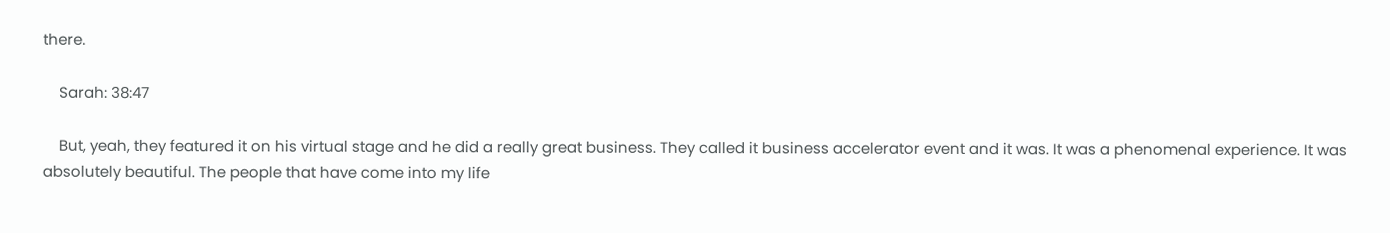there.

    Sarah: 38:47

    But, yeah, they featured it on his virtual stage and he did a really great business. They called it business accelerator event and it was. It was a phenomenal experience. It was absolutely beautiful. The people that have come into my life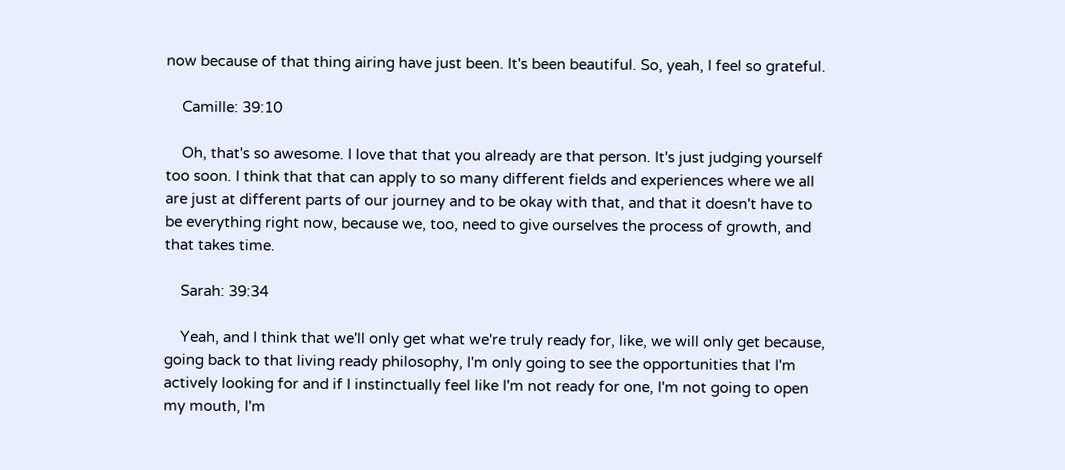now because of that thing airing have just been. It's been beautiful. So, yeah, I feel so grateful.

    Camille: 39:10

    Oh, that's so awesome. I love that that you already are that person. It's just judging yourself too soon. I think that that can apply to so many different fields and experiences where we all are just at different parts of our journey and to be okay with that, and that it doesn't have to be everything right now, because we, too, need to give ourselves the process of growth, and that takes time.

    Sarah: 39:34

    Yeah, and I think that we'll only get what we're truly ready for, like, we will only get because, going back to that living ready philosophy, I'm only going to see the opportunities that I'm actively looking for and if I instinctually feel like I'm not ready for one, I'm not going to open my mouth, I'm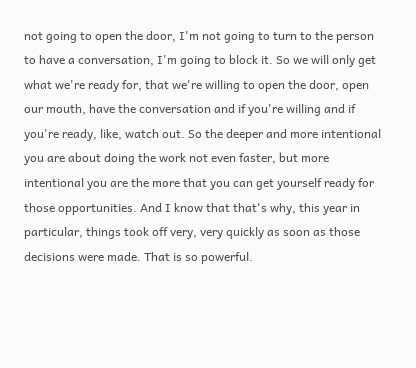not going to open the door, I'm not going to turn to the person to have a conversation, I'm going to block it. So we will only get what we're ready for, that we're willing to open the door, open our mouth, have the conversation and if you're willing and if you're ready, like, watch out. So the deeper and more intentional you are about doing the work not even faster, but more intentional you are the more that you can get yourself ready for those opportunities. And I know that that's why, this year in particular, things took off very, very quickly as soon as those decisions were made. That is so powerful.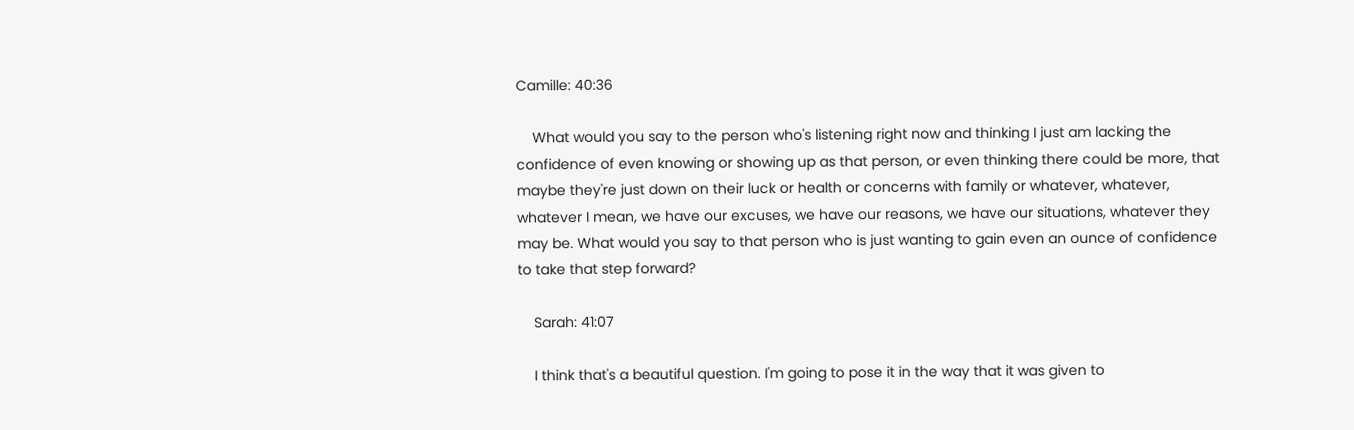Camille: 40:36

    What would you say to the person who's listening right now and thinking I just am lacking the confidence of even knowing or showing up as that person, or even thinking there could be more, that maybe they're just down on their luck or health or concerns with family or whatever, whatever, whatever I mean, we have our excuses, we have our reasons, we have our situations, whatever they may be. What would you say to that person who is just wanting to gain even an ounce of confidence to take that step forward?

    Sarah: 41:07

    I think that's a beautiful question. I'm going to pose it in the way that it was given to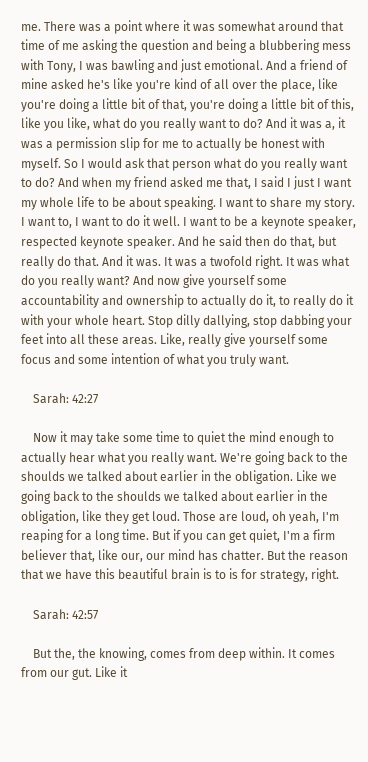me. There was a point where it was somewhat around that time of me asking the question and being a blubbering mess with Tony, I was bawling and just emotional. And a friend of mine asked he's like you're kind of all over the place, like you're doing a little bit of that, you're doing a little bit of this, like you like, what do you really want to do? And it was a, it was a permission slip for me to actually be honest with myself. So I would ask that person what do you really want to do? And when my friend asked me that, I said I just I want my whole life to be about speaking. I want to share my story. I want to, I want to do it well. I want to be a keynote speaker, respected keynote speaker. And he said then do that, but really do that. And it was. It was a twofold right. It was what do you really want? And now give yourself some accountability and ownership to actually do it, to really do it with your whole heart. Stop dilly dallying, stop dabbing your feet into all these areas. Like, really give yourself some focus and some intention of what you truly want.

    Sarah: 42:27

    Now it may take some time to quiet the mind enough to actually hear what you really want. We're going back to the shoulds we talked about earlier in the obligation. Like we going back to the shoulds we talked about earlier in the obligation, like they get loud. Those are loud, oh yeah, I'm reaping for a long time. But if you can get quiet, I'm a firm believer that, like our, our mind has chatter. But the reason that we have this beautiful brain is to is for strategy, right.

    Sarah: 42:57

    But the, the knowing, comes from deep within. It comes from our gut. Like it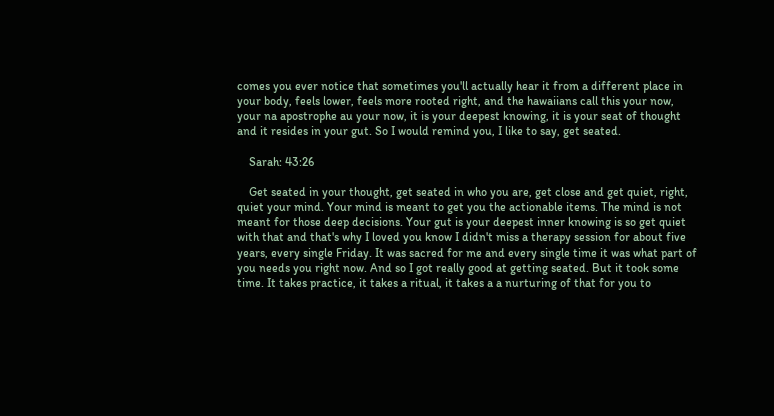comes you ever notice that sometimes you'll actually hear it from a different place in your body, feels lower, feels more rooted right, and the hawaiians call this your now, your na apostrophe au your now, it is your deepest knowing, it is your seat of thought and it resides in your gut. So I would remind you, I like to say, get seated.

    Sarah: 43:26

    Get seated in your thought, get seated in who you are, get close and get quiet, right, quiet your mind. Your mind is meant to get you the actionable items. The mind is not meant for those deep decisions. Your gut is your deepest inner knowing is so get quiet with that and that's why I loved you know I didn't miss a therapy session for about five years, every single Friday. It was sacred for me and every single time it was what part of you needs you right now. And so I got really good at getting seated. But it took some time. It takes practice, it takes a ritual, it takes a a nurturing of that for you to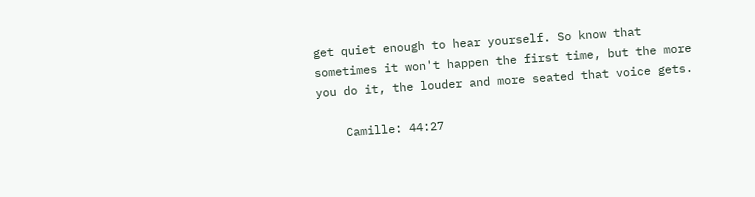get quiet enough to hear yourself. So know that sometimes it won't happen the first time, but the more you do it, the louder and more seated that voice gets.

    Camille: 44:27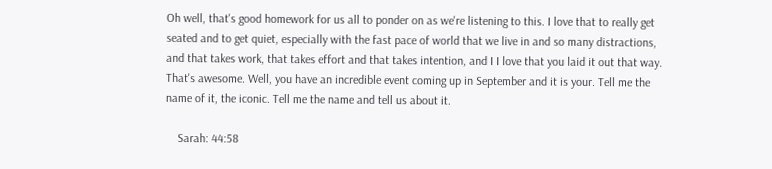Oh well, that's good homework for us all to ponder on as we're listening to this. I love that to really get seated and to get quiet, especially with the fast pace of world that we live in and so many distractions, and that takes work, that takes effort and that takes intention, and I I love that you laid it out that way. That's awesome. Well, you have an incredible event coming up in September and it is your. Tell me the name of it, the iconic. Tell me the name and tell us about it.

    Sarah: 44:58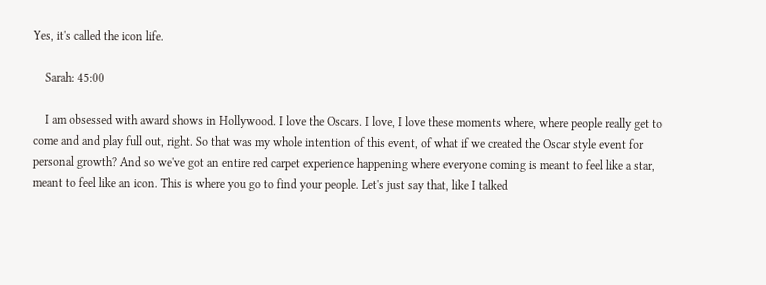Yes, it's called the icon life.

    Sarah: 45:00

    I am obsessed with award shows in Hollywood. I love the Oscars. I love, I love these moments where, where people really get to come and and play full out, right. So that was my whole intention of this event, of what if we created the Oscar style event for personal growth? And so we've got an entire red carpet experience happening where everyone coming is meant to feel like a star, meant to feel like an icon. This is where you go to find your people. Let's just say that, like I talked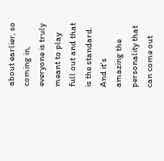about earlier, so coming in, everyone is truly meant to play full out and that is the standard. And it's amazing the personality that can come out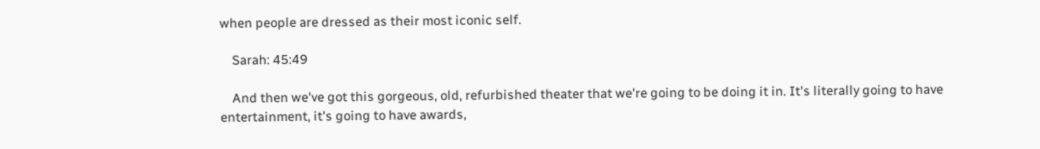when people are dressed as their most iconic self.

    Sarah: 45:49

    And then we've got this gorgeous, old, refurbished theater that we're going to be doing it in. It's literally going to have entertainment, it's going to have awards,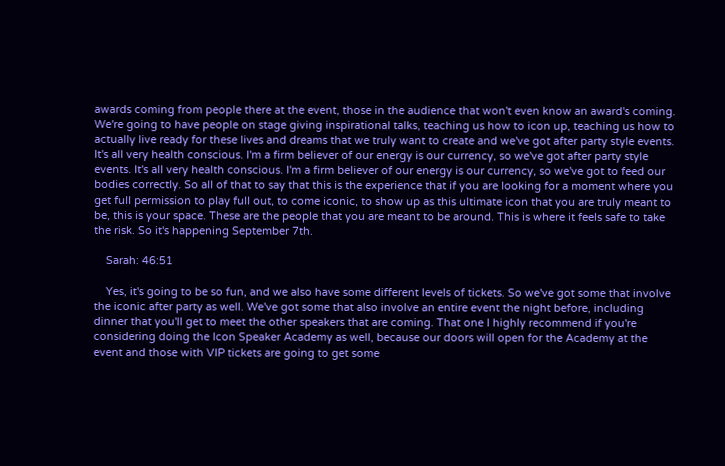awards coming from people there at the event, those in the audience that won't even know an award's coming. We're going to have people on stage giving inspirational talks, teaching us how to icon up, teaching us how to actually live ready for these lives and dreams that we truly want to create and we've got after party style events. It's all very health conscious. I'm a firm believer of our energy is our currency, so we've got after party style events. It's all very health conscious. I'm a firm believer of our energy is our currency, so we've got to feed our bodies correctly. So all of that to say that this is the experience that if you are looking for a moment where you get full permission to play full out, to come iconic, to show up as this ultimate icon that you are truly meant to be, this is your space. These are the people that you are meant to be around. This is where it feels safe to take the risk. So it's happening September 7th.

    Sarah: 46:51

    Yes, it's going to be so fun, and we also have some different levels of tickets. So we've got some that involve the iconic after party as well. We've got some that also involve an entire event the night before, including dinner that you'll get to meet the other speakers that are coming. That one I highly recommend if you're considering doing the Icon Speaker Academy as well, because our doors will open for the Academy at the event and those with VIP tickets are going to get some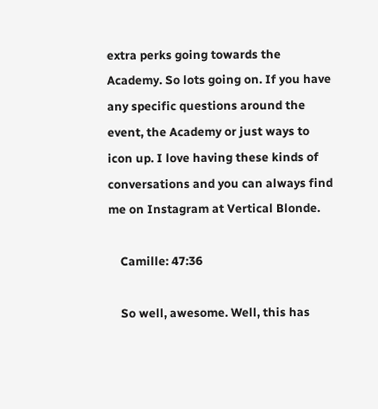extra perks going towards the Academy. So lots going on. If you have any specific questions around the event, the Academy or just ways to icon up. I love having these kinds of conversations and you can always find me on Instagram at Vertical Blonde.

    Camille: 47:36

    So well, awesome. Well, this has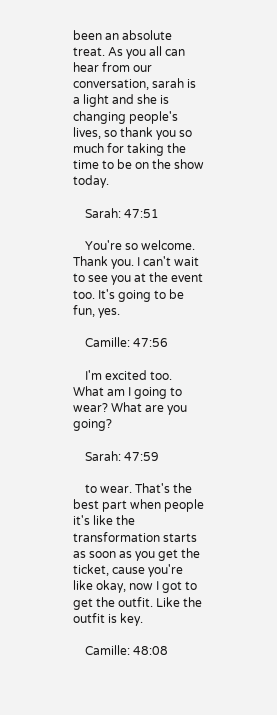been an absolute treat. As you all can hear from our conversation, sarah is a light and she is changing people's lives, so thank you so much for taking the time to be on the show today.

    Sarah: 47:51

    You're so welcome. Thank you. I can't wait to see you at the event too. It's going to be fun, yes.

    Camille: 47:56

    I'm excited too. What am I going to wear? What are you going?

    Sarah: 47:59

    to wear. That's the best part when people it's like the transformation starts as soon as you get the ticket, cause you're like okay, now I got to get the outfit. Like the outfit is key.

    Camille: 48:08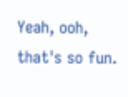Yeah, ooh, that's so fun.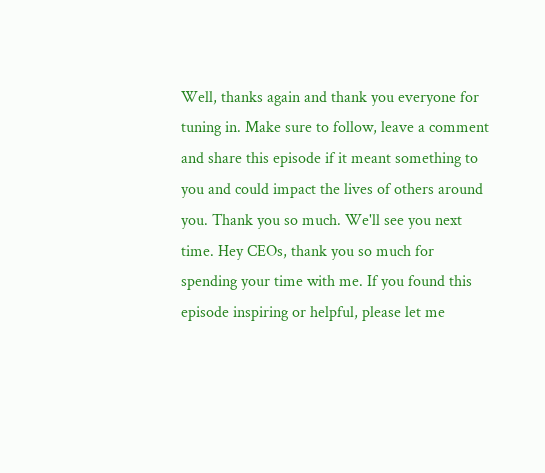Well, thanks again and thank you everyone for tuning in. Make sure to follow, leave a comment and share this episode if it meant something to you and could impact the lives of others around you. Thank you so much. We'll see you next time. Hey CEOs, thank you so much for spending your time with me. If you found this episode inspiring or helpful, please let me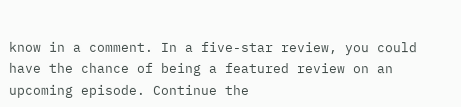know in a comment. In a five-star review, you could have the chance of being a featured review on an upcoming episode. Continue the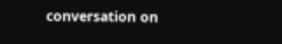conversation on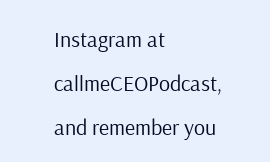Instagram at callmeCEOPodcast, and remember you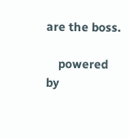are the boss.

    powered by